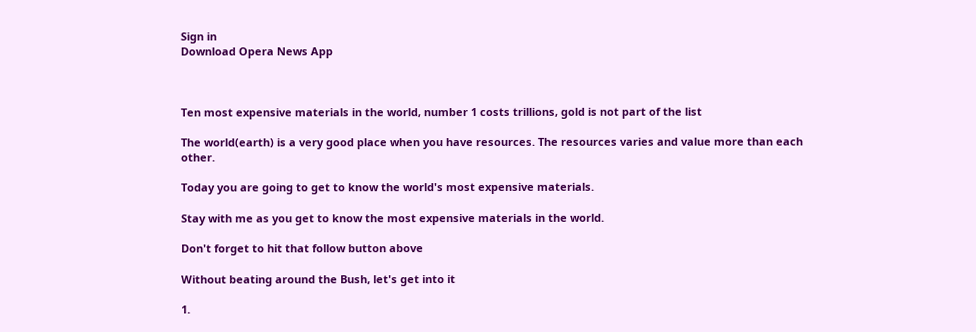Sign in
Download Opera News App



Ten most expensive materials in the world, number 1 costs trillions, gold is not part of the list

The world(earth) is a very good place when you have resources. The resources varies and value more than each other.

Today you are going to get to know the world's most expensive materials.

Stay with me as you get to know the most expensive materials in the world.

Don't forget to hit that follow button above

Without beating around the Bush, let's get into it

1.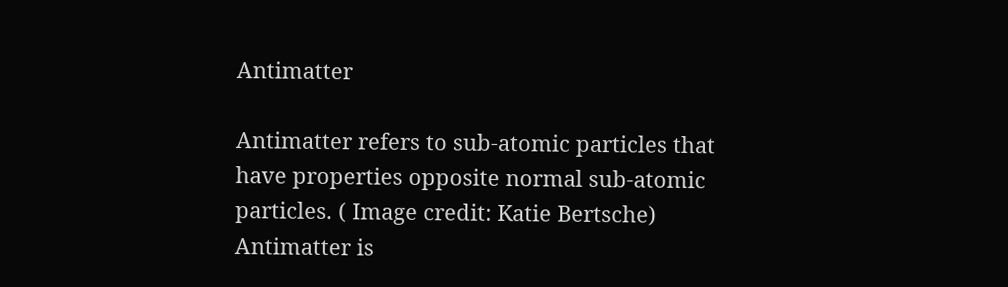Antimatter

Antimatter refers to sub-atomic particles that have properties opposite normal sub-atomic particles. ( Image credit: Katie Bertsche) Antimatter is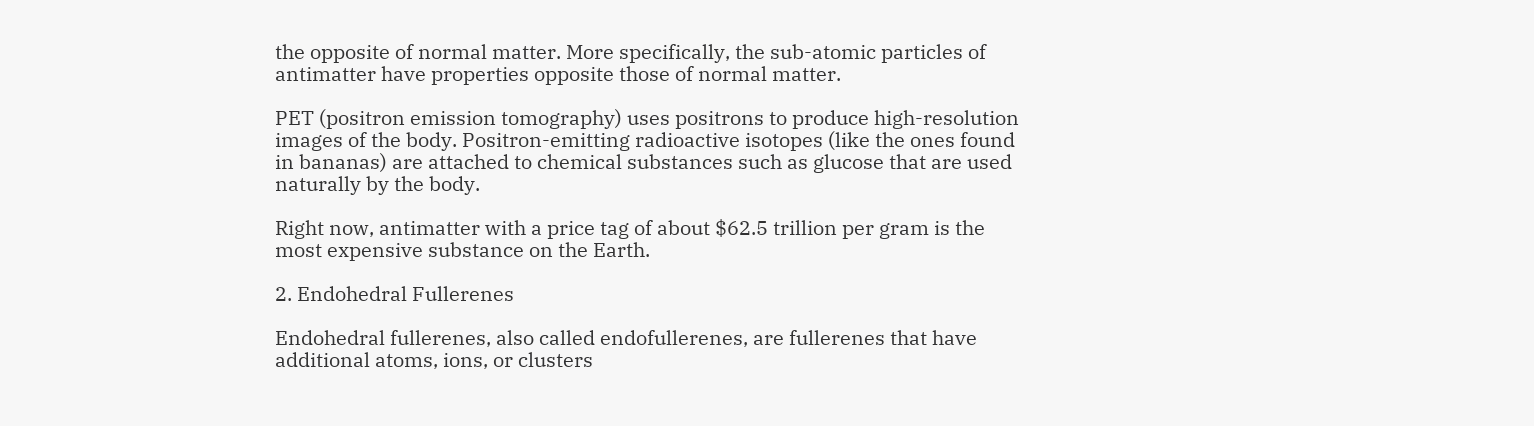the opposite of normal matter. More specifically, the sub-atomic particles of antimatter have properties opposite those of normal matter.

PET (positron emission tomography) uses positrons to produce high-resolution images of the body. Positron-emitting radioactive isotopes (like the ones found in bananas) are attached to chemical substances such as glucose that are used naturally by the body.

Right now, antimatter with a price tag of about $62.5 trillion per gram is the most expensive substance on the Earth.

2. Endohedral Fullerenes

Endohedral fullerenes, also called endofullerenes, are fullerenes that have additional atoms, ions, or clusters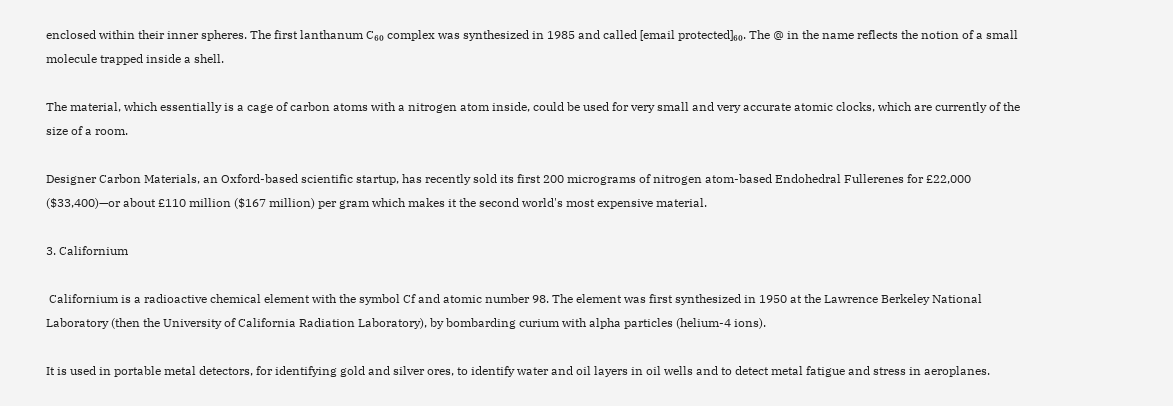enclosed within their inner spheres. The first lanthanum C₆₀ complex was synthesized in 1985 and called [email protected]₆₀. The @ in the name reflects the notion of a small molecule trapped inside a shell.

The material, which essentially is a cage of carbon atoms with a nitrogen atom inside, could be used for very small and very accurate atomic clocks, which are currently of the size of a room.

Designer Carbon Materials, an Oxford-based scientific startup, has recently sold its first 200 micrograms of nitrogen atom-based Endohedral Fullerenes for £22,000 ($33,400)—or about £110 million ($167 million) per gram which makes it the second world's most expensive material.

3. Californium

 Californium is a radioactive chemical element with the symbol Cf and atomic number 98. The element was first synthesized in 1950 at the Lawrence Berkeley National Laboratory (then the University of California Radiation Laboratory), by bombarding curium with alpha particles (helium-4 ions).

It is used in portable metal detectors, for identifying gold and silver ores, to identify water and oil layers in oil wells and to detect metal fatigue and stress in aeroplanes.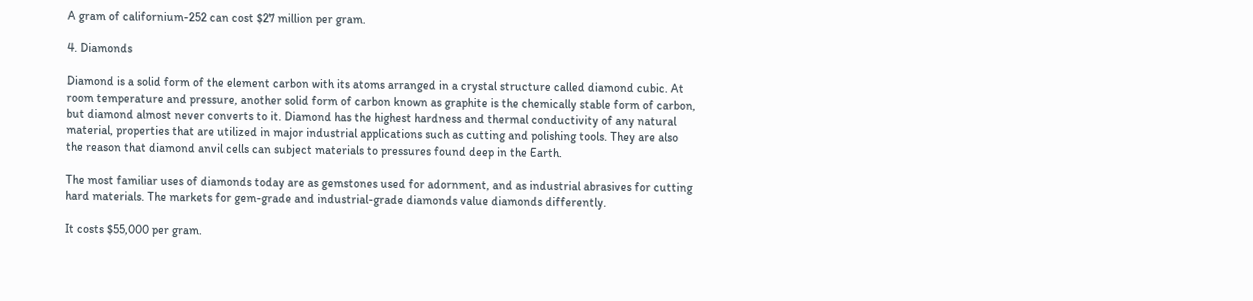A gram of californium-252 can cost $27 million per gram.

4. Diamonds

Diamond is a solid form of the element carbon with its atoms arranged in a crystal structure called diamond cubic. At room temperature and pressure, another solid form of carbon known as graphite is the chemically stable form of carbon, but diamond almost never converts to it. Diamond has the highest hardness and thermal conductivity of any natural material, properties that are utilized in major industrial applications such as cutting and polishing tools. They are also the reason that diamond anvil cells can subject materials to pressures found deep in the Earth.

The most familiar uses of diamonds today are as gemstones used for adornment, and as industrial abrasives for cutting hard materials. The markets for gem-grade and industrial-grade diamonds value diamonds differently.

It costs $55,000 per gram.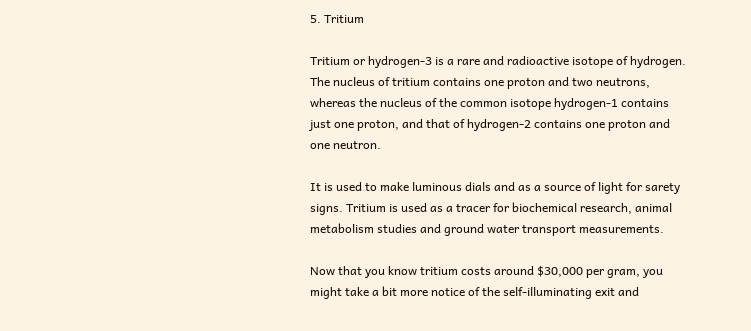5. Tritium

Tritium or hydrogen-3 is a rare and radioactive isotope of hydrogen. The nucleus of tritium contains one proton and two neutrons, whereas the nucleus of the common isotope hydrogen-1 contains just one proton, and that of hydrogen-2 contains one proton and one neutron.

It is used to make luminous dials and as a source of light for sarety signs. Tritium is used as a tracer for biochemical research, animal metabolism studies and ground water transport measurements.

Now that you know tritium costs around $30,000 per gram, you might take a bit more notice of the self-illuminating exit and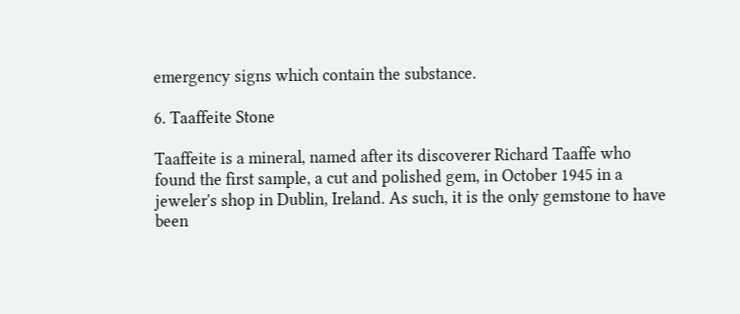emergency signs which contain the substance.

6. Taaffeite Stone

Taaffeite is a mineral, named after its discoverer Richard Taaffe who found the first sample, a cut and polished gem, in October 1945 in a jeweler's shop in Dublin, Ireland. As such, it is the only gemstone to have been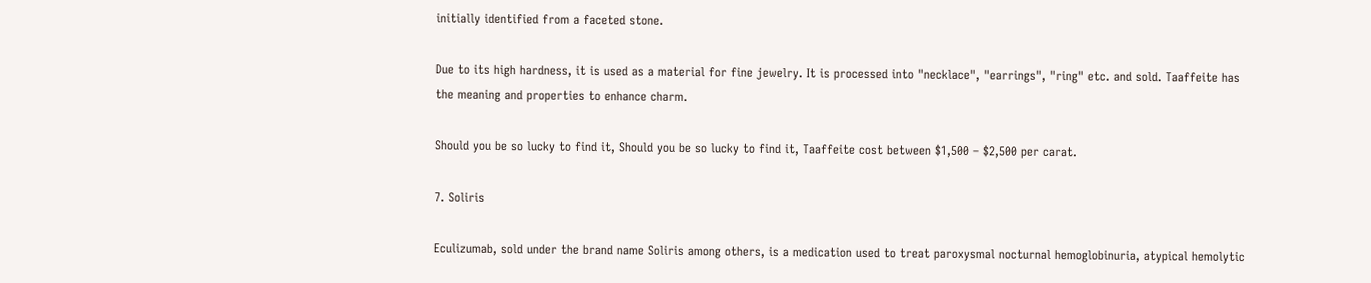initially identified from a faceted stone.

Due to its high hardness, it is used as a material for fine jewelry. It is processed into "necklace", "earrings", "ring" etc. and sold. Taaffeite has the meaning and properties to enhance charm.

Should you be so lucky to find it, Should you be so lucky to find it, Taaffeite cost between $1,500 – $2,500 per carat.

7. Soliris

Eculizumab, sold under the brand name Soliris among others, is a medication used to treat paroxysmal nocturnal hemoglobinuria, atypical hemolytic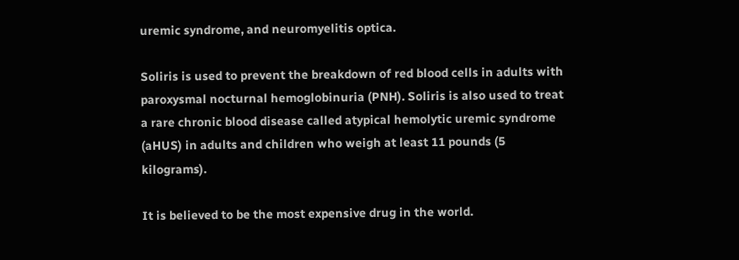uremic syndrome, and neuromyelitis optica.

Soliris is used to prevent the breakdown of red blood cells in adults with paroxysmal nocturnal hemoglobinuria (PNH). Soliris is also used to treat a rare chronic blood disease called atypical hemolytic uremic syndrome (aHUS) in adults and children who weigh at least 11 pounds (5 kilograms).

It is believed to be the most expensive drug in the world.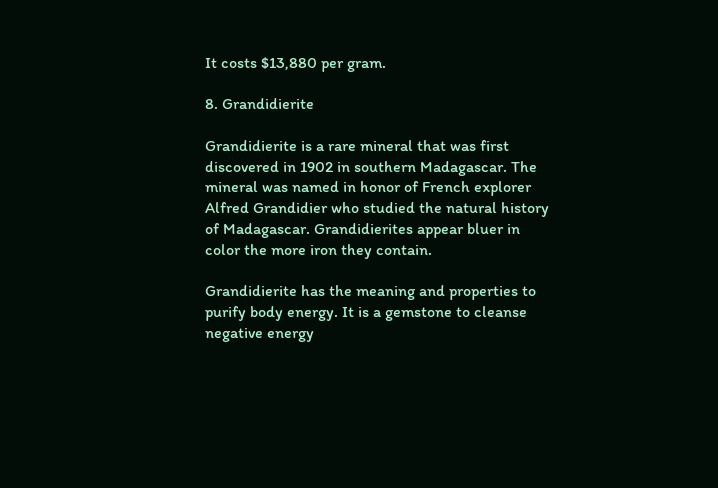It costs $13,880 per gram.

8. Grandidierite

Grandidierite is a rare mineral that was first discovered in 1902 in southern Madagascar. The mineral was named in honor of French explorer Alfred Grandidier who studied the natural history of Madagascar. Grandidierites appear bluer in color the more iron they contain.

Grandidierite has the meaning and properties to purify body energy. It is a gemstone to cleanse negative energy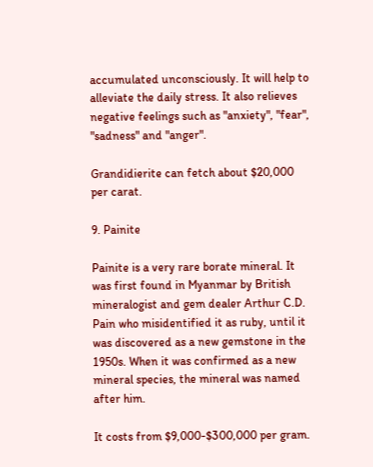accumulated unconsciously. It will help to alleviate the daily stress. It also relieves negative feelings such as "anxiety", "fear", "sadness" and "anger".

Grandidierite can fetch about $20,000 per carat.

9. Painite

Painite is a very rare borate mineral. It was first found in Myanmar by British mineralogist and gem dealer Arthur C.D. Pain who misidentified it as ruby, until it was discovered as a new gemstone in the 1950s. When it was confirmed as a new mineral species, the mineral was named after him.

It costs from $9,000-$300,000 per gram.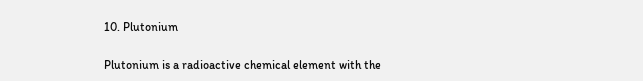10. Plutonium

Plutonium is a radioactive chemical element with the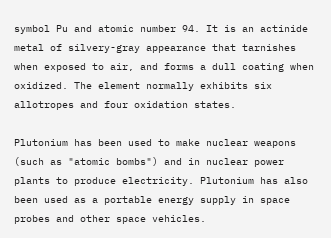symbol Pu and atomic number 94. It is an actinide metal of silvery-gray appearance that tarnishes when exposed to air, and forms a dull coating when oxidized. The element normally exhibits six allotropes and four oxidation states.

Plutonium has been used to make nuclear weapons (such as "atomic bombs") and in nuclear power plants to produce electricity. Plutonium has also been used as a portable energy supply in space probes and other space vehicles.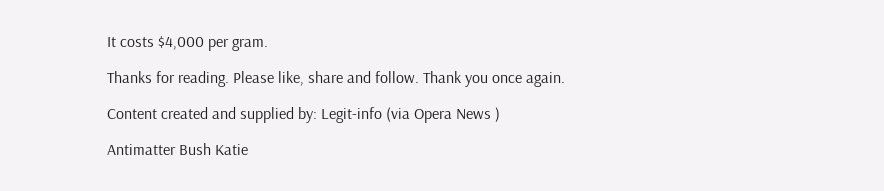It costs $4,000 per gram.

Thanks for reading. Please like, share and follow. Thank you once again.

Content created and supplied by: Legit-info (via Opera News )

Antimatter Bush Katie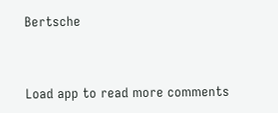Bertsche


Load app to read more comments